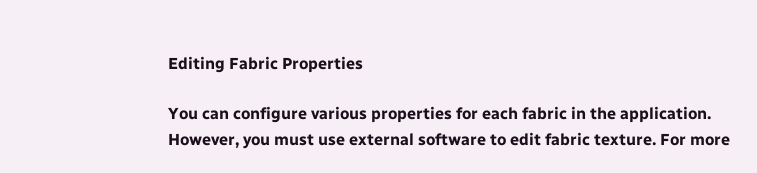Editing Fabric Properties

You can configure various properties for each fabric in the application. However, you must use external software to edit fabric texture. For more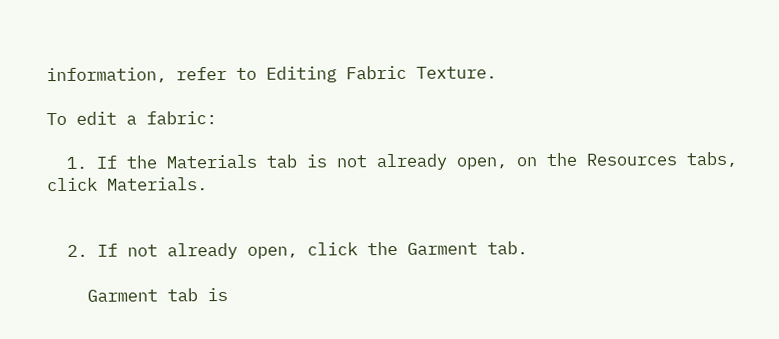information, refer to Editing Fabric Texture.

To edit a fabric:

  1. If the Materials tab is not already open, on the Resources tabs, click Materials.


  2. If not already open, click the Garment tab.

    Garment tab is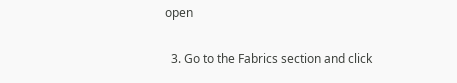open

  3. Go to the Fabrics section and click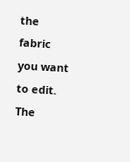the fabric you want to edit. The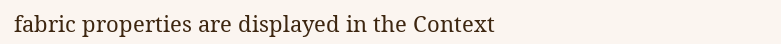fabric properties are displayed in the Context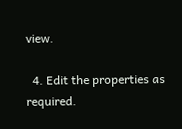view.

  4. Edit the properties as required.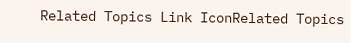Related Topics Link IconRelated Topics